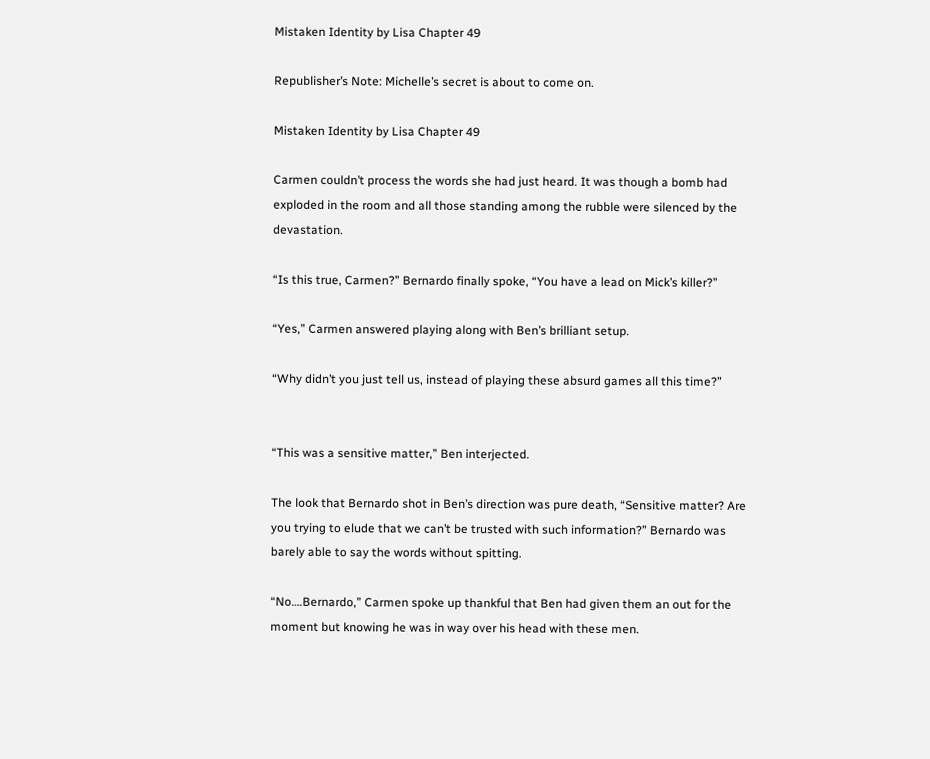Mistaken Identity by Lisa Chapter 49

Republisher’s Note: Michelle’s secret is about to come on.

Mistaken Identity by Lisa Chapter 49

Carmen couldn’t process the words she had just heard. It was though a bomb had exploded in the room and all those standing among the rubble were silenced by the devastation.

“Is this true, Carmen?” Bernardo finally spoke, “You have a lead on Mick’s killer?”

“Yes,” Carmen answered playing along with Ben’s brilliant setup.

“Why didn’t you just tell us, instead of playing these absurd games all this time?”


“This was a sensitive matter,” Ben interjected.

The look that Bernardo shot in Ben’s direction was pure death, “Sensitive matter? Are you trying to elude that we can’t be trusted with such information?” Bernardo was barely able to say the words without spitting.

“No….Bernardo,” Carmen spoke up thankful that Ben had given them an out for the moment but knowing he was in way over his head with these men.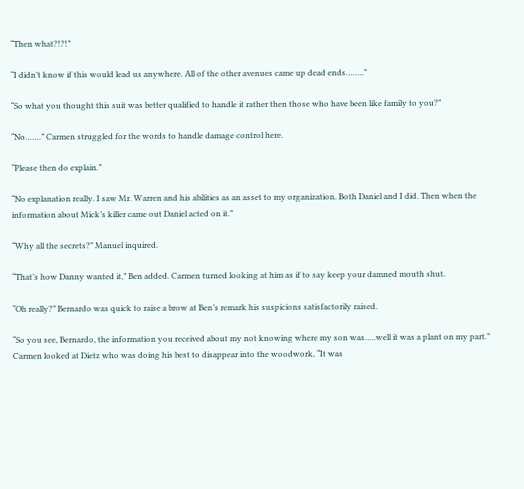“Then what?!?!”

“I didn’t know if this would lead us anywhere. All of the other avenues came up dead ends……..”

“So what you thought this suit was better qualified to handle it rather then those who have been like family to you?”

“No…….” Carmen struggled for the words to handle damage control here.

“Please then do explain.”

“No explanation really. I saw Mr. Warren and his abilities as an asset to my organization. Both Daniel and I did. Then when the information about Mick’s killer came out Daniel acted on it.”

“Why all the secrets?” Manuel inquired.

“That’s how Danny wanted it,” Ben added. Carmen turned looking at him as if to say keep your damned mouth shut.

“Oh really?” Bernardo was quick to raise a brow at Ben’s remark his suspicions satisfactorily raised.

“So you see, Bernardo, the information you received about my not knowing where my son was…..well it was a plant on my part.” Carmen looked at Dietz who was doing his best to disappear into the woodwork, “It was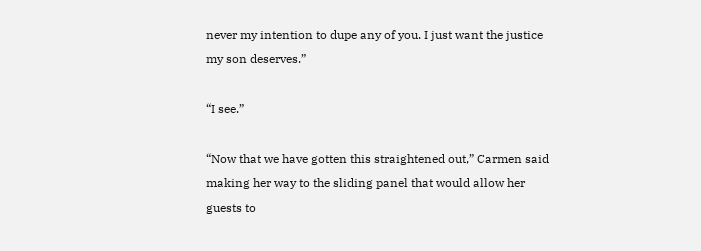never my intention to dupe any of you. I just want the justice my son deserves.”

“I see.”

“Now that we have gotten this straightened out,” Carmen said making her way to the sliding panel that would allow her guests to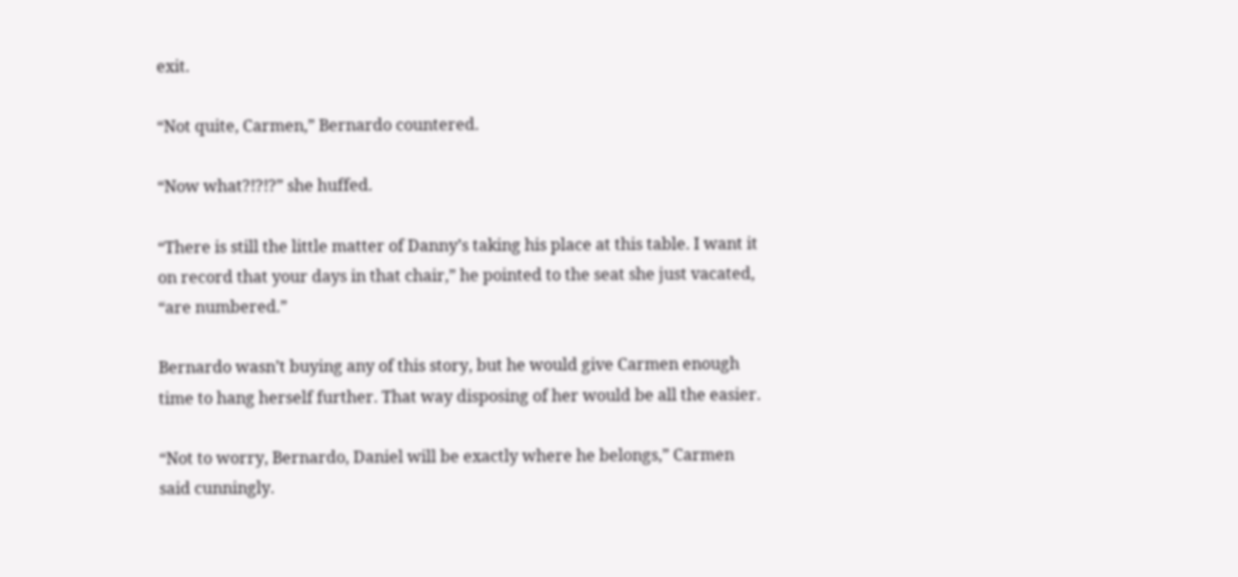exit.

“Not quite, Carmen,” Bernardo countered.

“Now what?!?!?” she huffed.

“There is still the little matter of Danny’s taking his place at this table. I want it on record that your days in that chair,” he pointed to the seat she just vacated, “are numbered.”

Bernardo wasn’t buying any of this story, but he would give Carmen enough time to hang herself further. That way disposing of her would be all the easier.

“Not to worry, Bernardo, Daniel will be exactly where he belongs,” Carmen said cunningly.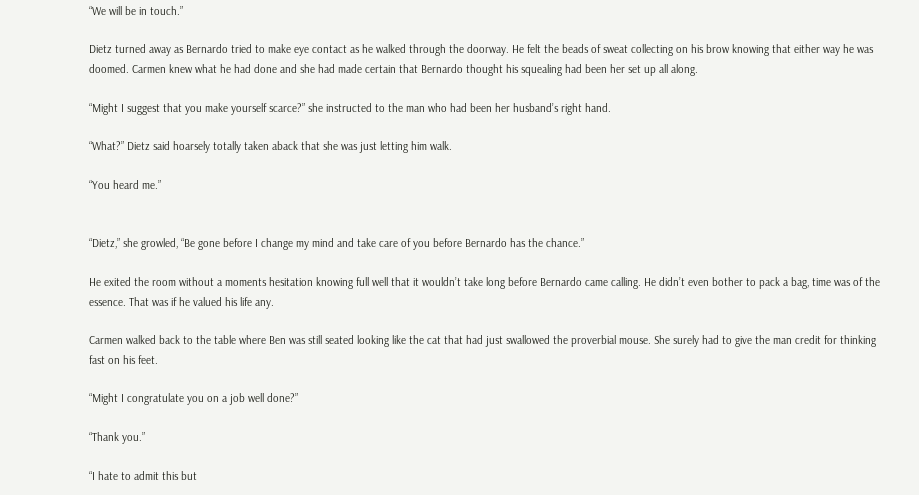“We will be in touch.”

Dietz turned away as Bernardo tried to make eye contact as he walked through the doorway. He felt the beads of sweat collecting on his brow knowing that either way he was doomed. Carmen knew what he had done and she had made certain that Bernardo thought his squealing had been her set up all along.

“Might I suggest that you make yourself scarce?” she instructed to the man who had been her husband’s right hand.

“What?” Dietz said hoarsely totally taken aback that she was just letting him walk.

“You heard me.”


“Dietz,” she growled, “Be gone before I change my mind and take care of you before Bernardo has the chance.”

He exited the room without a moments hesitation knowing full well that it wouldn’t take long before Bernardo came calling. He didn’t even bother to pack a bag, time was of the essence. That was if he valued his life any.

Carmen walked back to the table where Ben was still seated looking like the cat that had just swallowed the proverbial mouse. She surely had to give the man credit for thinking fast on his feet.

“Might I congratulate you on a job well done?”

“Thank you.”

“I hate to admit this but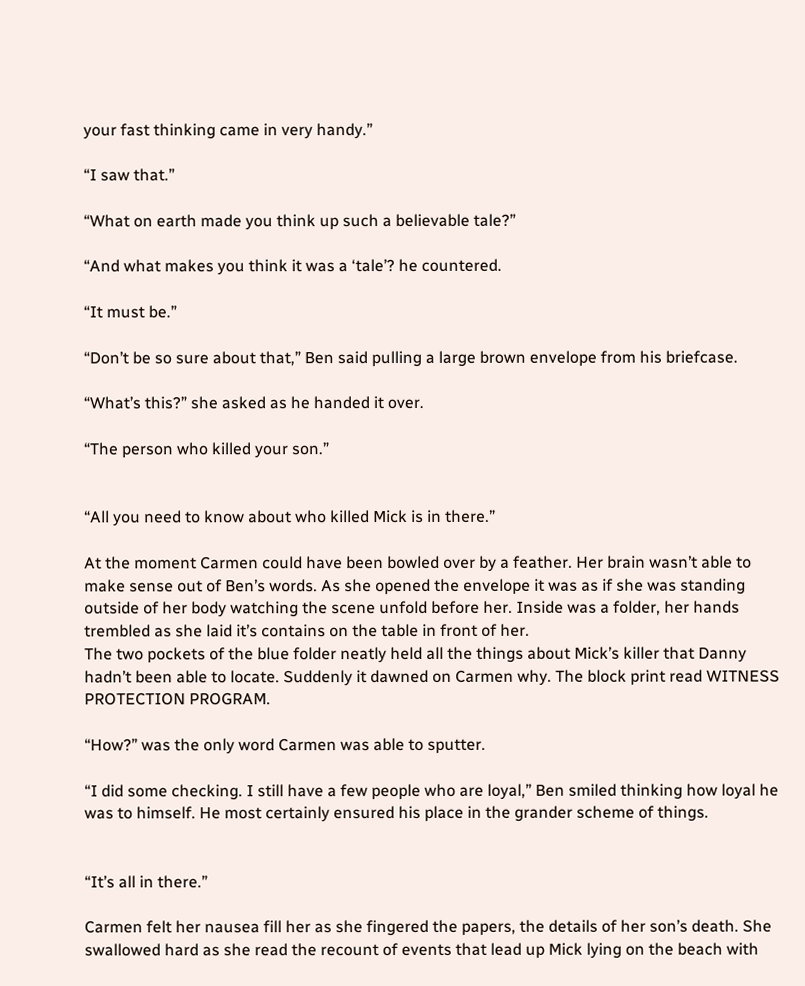your fast thinking came in very handy.”

“I saw that.”

“What on earth made you think up such a believable tale?”

“And what makes you think it was a ‘tale’? he countered.

“It must be.”

“Don’t be so sure about that,” Ben said pulling a large brown envelope from his briefcase.

“What’s this?” she asked as he handed it over.

“The person who killed your son.”


“All you need to know about who killed Mick is in there.”

At the moment Carmen could have been bowled over by a feather. Her brain wasn’t able to make sense out of Ben’s words. As she opened the envelope it was as if she was standing outside of her body watching the scene unfold before her. Inside was a folder, her hands trembled as she laid it’s contains on the table in front of her.
The two pockets of the blue folder neatly held all the things about Mick’s killer that Danny hadn’t been able to locate. Suddenly it dawned on Carmen why. The block print read WITNESS PROTECTION PROGRAM.

“How?” was the only word Carmen was able to sputter.

“I did some checking. I still have a few people who are loyal,” Ben smiled thinking how loyal he was to himself. He most certainly ensured his place in the grander scheme of things.


“It’s all in there.”

Carmen felt her nausea fill her as she fingered the papers, the details of her son’s death. She swallowed hard as she read the recount of events that lead up Mick lying on the beach with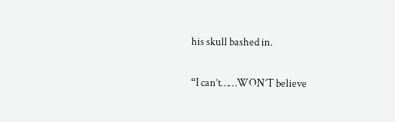his skull bashed in.

“I can’t……WON’T believe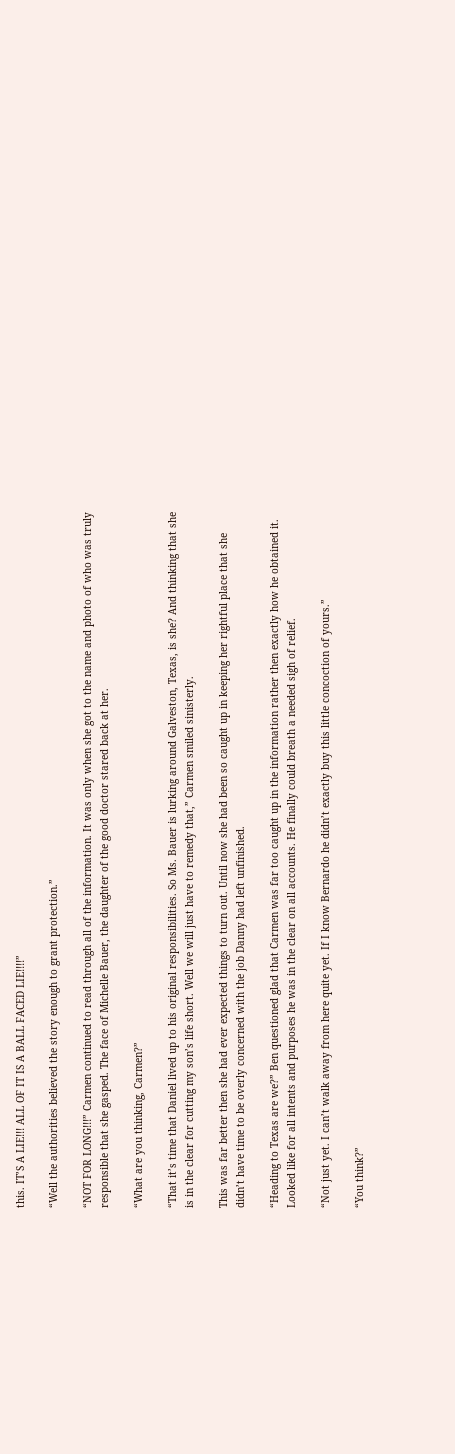this. IT’S A LIE!!! ALL OF IT IS A BALL FACED LIE!!!!”

“Well the authorities believed the story enough to grant protection.”

“NOT FOR LONG!!!” Carmen continued to read through all of the information. It was only when she got to the name and photo of who was truly responsible that she gasped. The face of Michelle Bauer, the daughter of the good doctor stared back at her.

“What are you thinking, Carmen?”

“That it’s time that Daniel lived up to his original responsibilities. So Ms. Bauer is lurking around Galveston, Texas, is she? And thinking that she is in the clear for cutting my son’s life short. Well we will just have to remedy that,” Carmen smiled sinisterly.

This was far better then she had ever expected things to turn out. Until now she had been so caught up in keeping her rightful place that she didn’t have time to be overly concerned with the job Danny had left unfinished.

“Heading to Texas are we?” Ben questioned glad that Carmen was far too caught up in the information rather then exactly how he obtained it. Looked like for all intents and purposes he was in the clear on all accounts. He finally could breath a needed sigh of relief.

“Not just yet. I can’t walk away from here quite yet. If I know Bernardo he didn’t exactly buy this little concoction of yours.”

“You think?”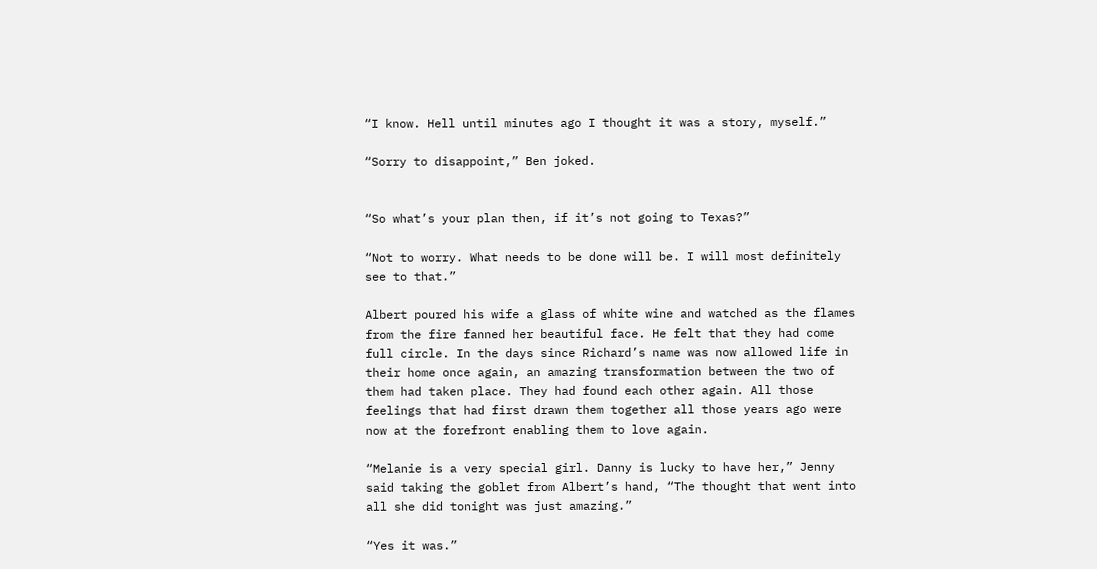“I know. Hell until minutes ago I thought it was a story, myself.”

“Sorry to disappoint,” Ben joked.


“So what’s your plan then, if it’s not going to Texas?”

“Not to worry. What needs to be done will be. I will most definitely see to that.”

Albert poured his wife a glass of white wine and watched as the flames from the fire fanned her beautiful face. He felt that they had come full circle. In the days since Richard’s name was now allowed life in their home once again, an amazing transformation between the two of them had taken place. They had found each other again. All those feelings that had first drawn them together all those years ago were now at the forefront enabling them to love again.

“Melanie is a very special girl. Danny is lucky to have her,” Jenny said taking the goblet from Albert’s hand, “The thought that went into all she did tonight was just amazing.”

“Yes it was.”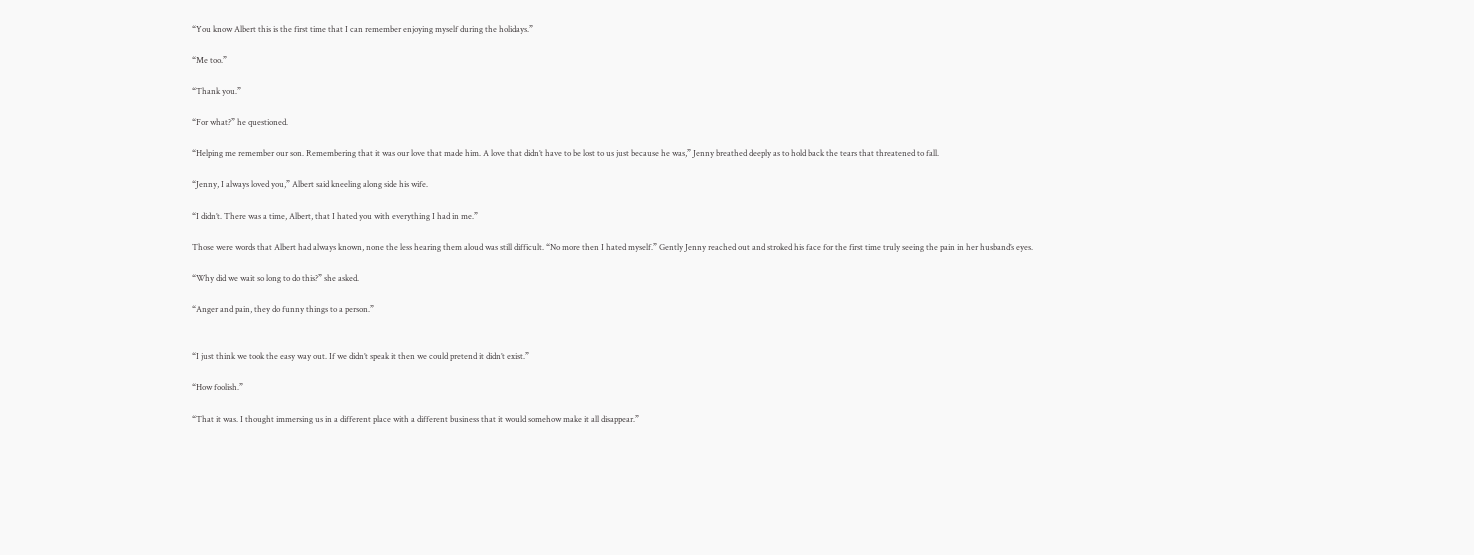“You know Albert this is the first time that I can remember enjoying myself during the holidays.”

“Me too.”

“Thank you.”

“For what?” he questioned.

“Helping me remember our son. Remembering that it was our love that made him. A love that didn’t have to be lost to us just because he was,” Jenny breathed deeply as to hold back the tears that threatened to fall.

“Jenny, I always loved you,” Albert said kneeling along side his wife.

“I didn’t. There was a time, Albert, that I hated you with everything I had in me.”

Those were words that Albert had always known, none the less hearing them aloud was still difficult. “No more then I hated myself.” Gently Jenny reached out and stroked his face for the first time truly seeing the pain in her husband’s eyes.

“Why did we wait so long to do this?” she asked.

“Anger and pain, they do funny things to a person.”


“I just think we took the easy way out. If we didn’t speak it then we could pretend it didn’t exist.”

“How foolish.”

“That it was. I thought immersing us in a different place with a different business that it would somehow make it all disappear.”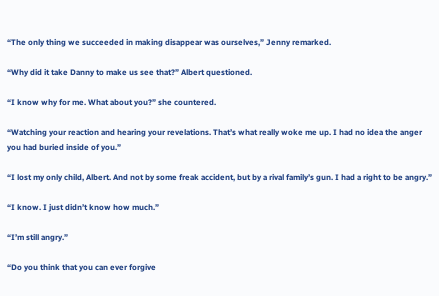“The only thing we succeeded in making disappear was ourselves,” Jenny remarked.

“Why did it take Danny to make us see that?” Albert questioned.

“I know why for me. What about you?” she countered.

“Watching your reaction and hearing your revelations. That’s what really woke me up. I had no idea the anger you had buried inside of you.”

“I lost my only child, Albert. And not by some freak accident, but by a rival family’s gun. I had a right to be angry.”

“I know. I just didn’t know how much.”

“I’m still angry.”

“Do you think that you can ever forgive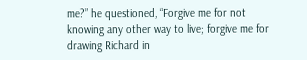me?” he questioned, “Forgive me for not knowing any other way to live; forgive me for drawing Richard in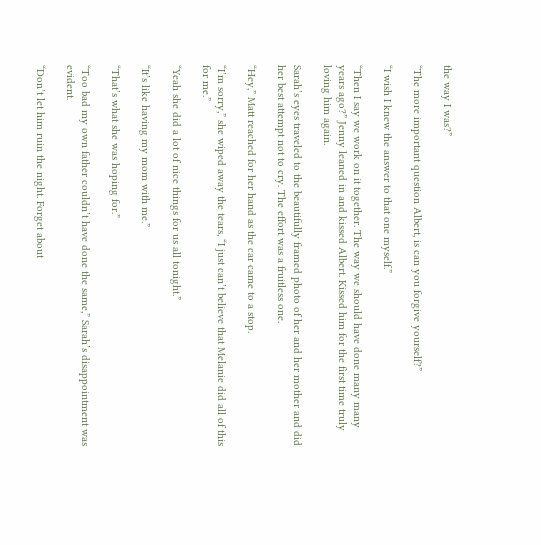the way I was?”

“The more important question Albert, is can you forgive yourself?”

“I wish I knew the answer to that one myself.”

“Then I say we work on it together. The way we should have done many many years ago?” Jenny leaned in and kissed Albert. Kissed him for the first time truly loving him again.

Sarah’s eyes traveled to the beautifully framed photo of her and her mother and did her best attempt not to cry. The effort was a fruitless one.

“Hey,” Matt reached for her hand as the car came to a stop.

“I’m sorry,” she wiped away the tears, “I just can’t believe that Melanie did all of this for me.”

“Yeah she did a lot of nice things for us all tonight.”

“It’s like having my mom with me.”

“That’s what she was hoping for.”

“Too bad my own father couldn’t have done the same,” Sarah’s disappointment was evident.

“Don’t let him ruin the night. Forget about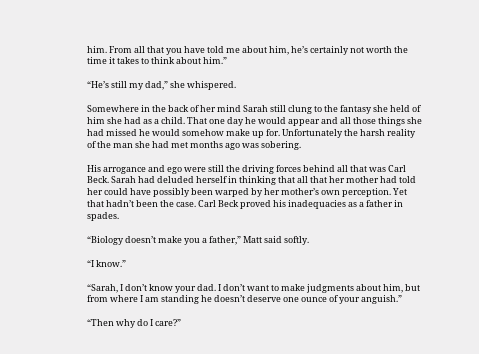him. From all that you have told me about him, he’s certainly not worth the time it takes to think about him.”

“He’s still my dad,” she whispered.

Somewhere in the back of her mind Sarah still clung to the fantasy she held of him she had as a child. That one day he would appear and all those things she had missed he would somehow make up for. Unfortunately the harsh reality of the man she had met months ago was sobering.

His arrogance and ego were still the driving forces behind all that was Carl Beck. Sarah had deluded herself in thinking that all that her mother had told her could have possibly been warped by her mother’s own perception. Yet that hadn’t been the case. Carl Beck proved his inadequacies as a father in spades.

“Biology doesn’t make you a father,” Matt said softly.

“I know.”

“Sarah, I don’t know your dad. I don’t want to make judgments about him, but from where I am standing he doesn’t deserve one ounce of your anguish.”

“Then why do I care?”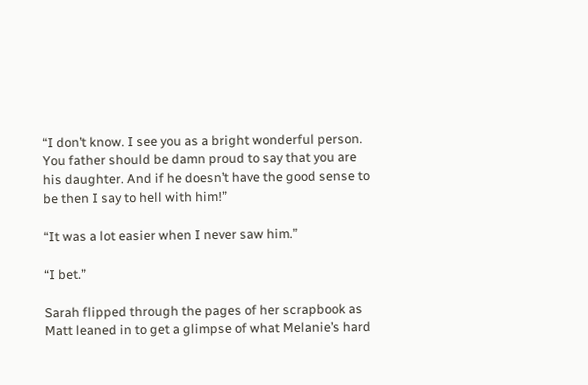“I don’t know. I see you as a bright wonderful person. You father should be damn proud to say that you are his daughter. And if he doesn’t have the good sense to be then I say to hell with him!”

“It was a lot easier when I never saw him.”

“I bet.”

Sarah flipped through the pages of her scrapbook as Matt leaned in to get a glimpse of what Melanie’s hard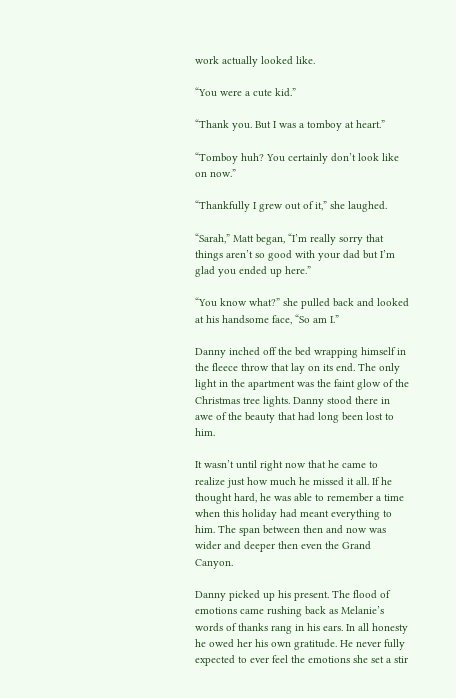work actually looked like.

“You were a cute kid.”

“Thank you. But I was a tomboy at heart.”

“Tomboy huh? You certainly don’t look like on now.”

“Thankfully I grew out of it,” she laughed.

“Sarah,” Matt began, “I’m really sorry that things aren’t so good with your dad but I’m glad you ended up here.”

“You know what?” she pulled back and looked at his handsome face, “So am I.”

Danny inched off the bed wrapping himself in the fleece throw that lay on its end. The only light in the apartment was the faint glow of the Christmas tree lights. Danny stood there in awe of the beauty that had long been lost to him.

It wasn’t until right now that he came to realize just how much he missed it all. If he thought hard, he was able to remember a time when this holiday had meant everything to him. The span between then and now was wider and deeper then even the Grand Canyon.

Danny picked up his present. The flood of emotions came rushing back as Melanie’s words of thanks rang in his ears. In all honesty he owed her his own gratitude. He never fully expected to ever feel the emotions she set a stir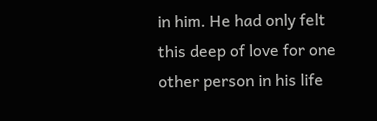in him. He had only felt this deep of love for one other person in his life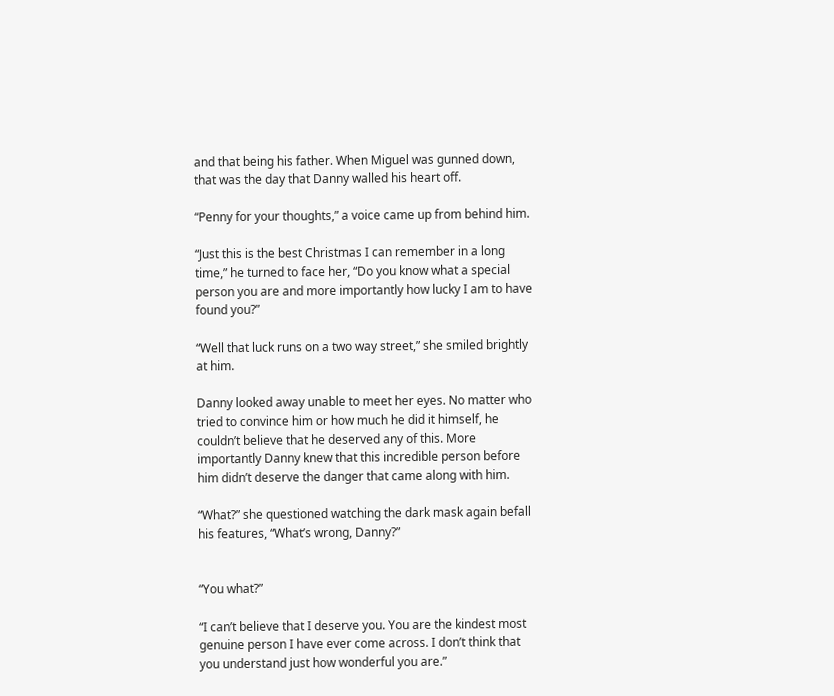and that being his father. When Miguel was gunned down, that was the day that Danny walled his heart off.

“Penny for your thoughts,” a voice came up from behind him.

“Just this is the best Christmas I can remember in a long time,” he turned to face her, “Do you know what a special person you are and more importantly how lucky I am to have found you?”

“Well that luck runs on a two way street,” she smiled brightly at him.

Danny looked away unable to meet her eyes. No matter who tried to convince him or how much he did it himself, he couldn’t believe that he deserved any of this. More importantly Danny knew that this incredible person before him didn’t deserve the danger that came along with him.

“What?” she questioned watching the dark mask again befall his features, “What’s wrong, Danny?”


“You what?”

“I can’t believe that I deserve you. You are the kindest most genuine person I have ever come across. I don’t think that you understand just how wonderful you are.”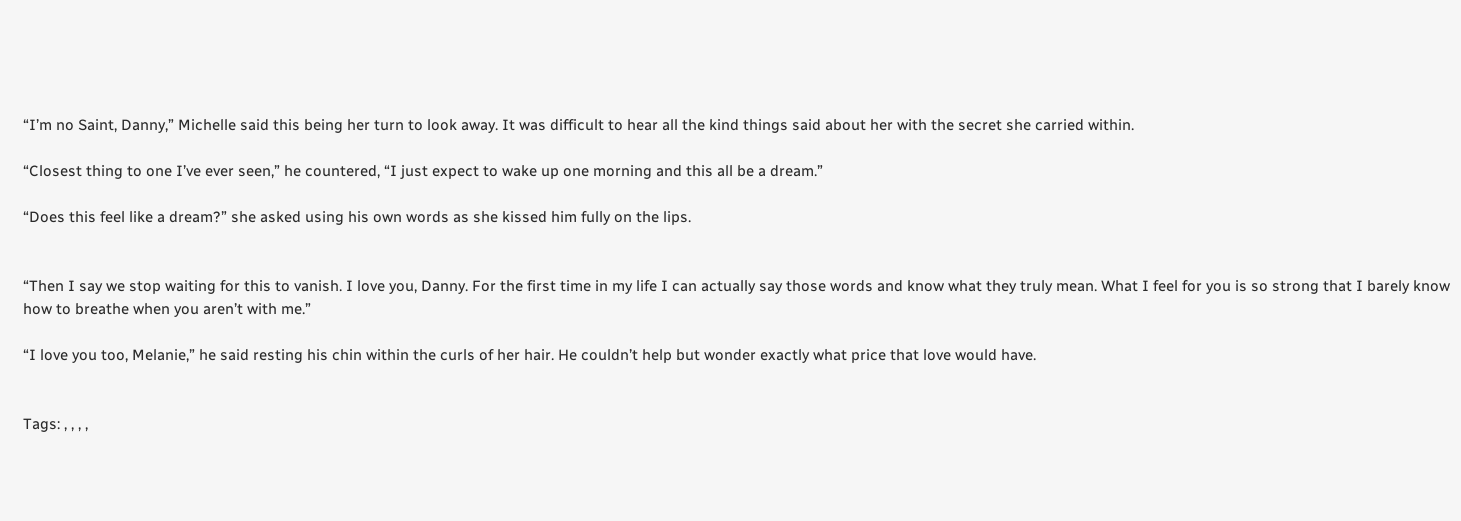“I’m no Saint, Danny,” Michelle said this being her turn to look away. It was difficult to hear all the kind things said about her with the secret she carried within.

“Closest thing to one I’ve ever seen,” he countered, “I just expect to wake up one morning and this all be a dream.”

“Does this feel like a dream?” she asked using his own words as she kissed him fully on the lips.


“Then I say we stop waiting for this to vanish. I love you, Danny. For the first time in my life I can actually say those words and know what they truly mean. What I feel for you is so strong that I barely know how to breathe when you aren’t with me.”

“I love you too, Melanie,” he said resting his chin within the curls of her hair. He couldn’t help but wonder exactly what price that love would have.


Tags: , , , ,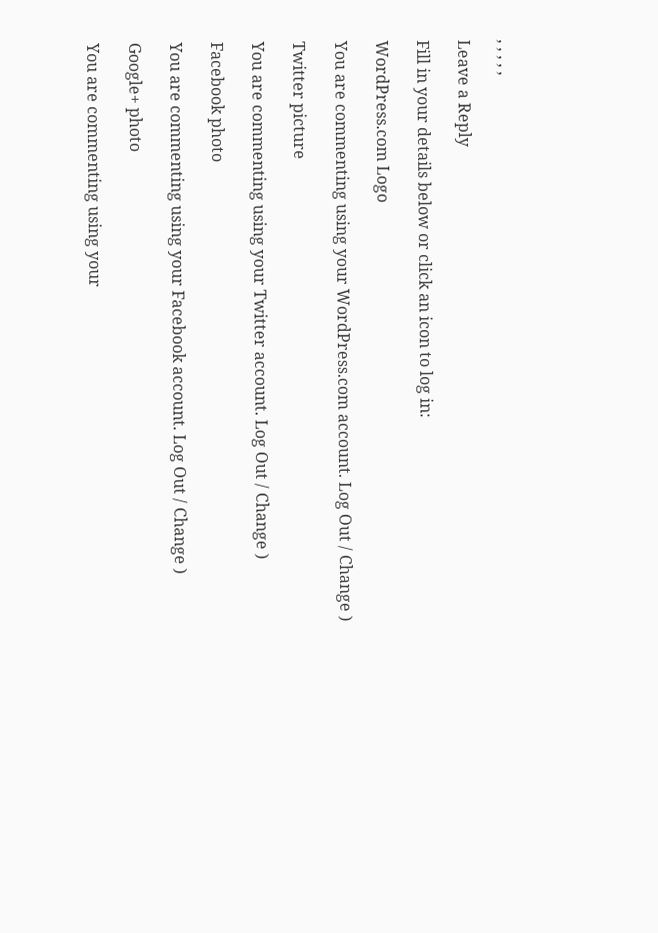, , , , ,

Leave a Reply

Fill in your details below or click an icon to log in:

WordPress.com Logo

You are commenting using your WordPress.com account. Log Out / Change )

Twitter picture

You are commenting using your Twitter account. Log Out / Change )

Facebook photo

You are commenting using your Facebook account. Log Out / Change )

Google+ photo

You are commenting using your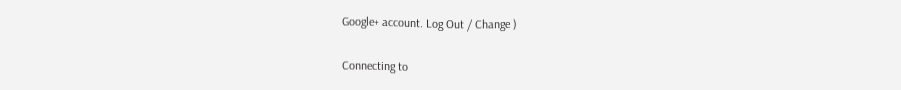Google+ account. Log Out / Change )

Connecting to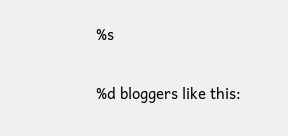%s

%d bloggers like this: